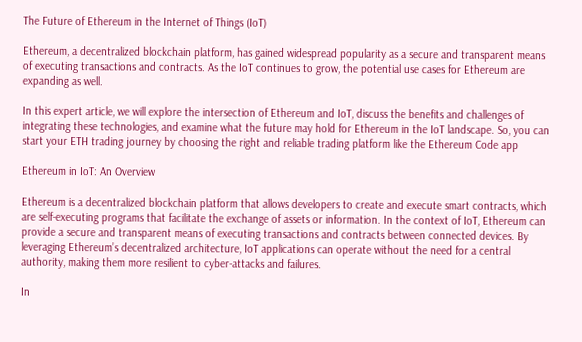The Future of Ethereum in the Internet of Things (IoT)

Ethereum, a decentralized blockchain platform, has gained widespread popularity as a secure and transparent means of executing transactions and contracts. As the IoT continues to grow, the potential use cases for Ethereum are expanding as well.

In this expert article, we will explore the intersection of Ethereum and IoT, discuss the benefits and challenges of integrating these technologies, and examine what the future may hold for Ethereum in the IoT landscape. So, you can start your ETH trading journey by choosing the right and reliable trading platform like the Ethereum Code app

Ethereum in IoT: An Overview

Ethereum is a decentralized blockchain platform that allows developers to create and execute smart contracts, which are self-executing programs that facilitate the exchange of assets or information. In the context of IoT, Ethereum can provide a secure and transparent means of executing transactions and contracts between connected devices. By leveraging Ethereum’s decentralized architecture, IoT applications can operate without the need for a central authority, making them more resilient to cyber-attacks and failures.

In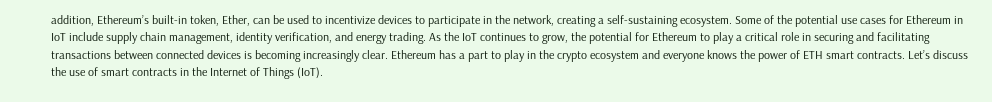addition, Ethereum’s built-in token, Ether, can be used to incentivize devices to participate in the network, creating a self-sustaining ecosystem. Some of the potential use cases for Ethereum in IoT include supply chain management, identity verification, and energy trading. As the IoT continues to grow, the potential for Ethereum to play a critical role in securing and facilitating transactions between connected devices is becoming increasingly clear. Ethereum has a part to play in the crypto ecosystem and everyone knows the power of ETH smart contracts. Let’s discuss the use of smart contracts in the Internet of Things (IoT).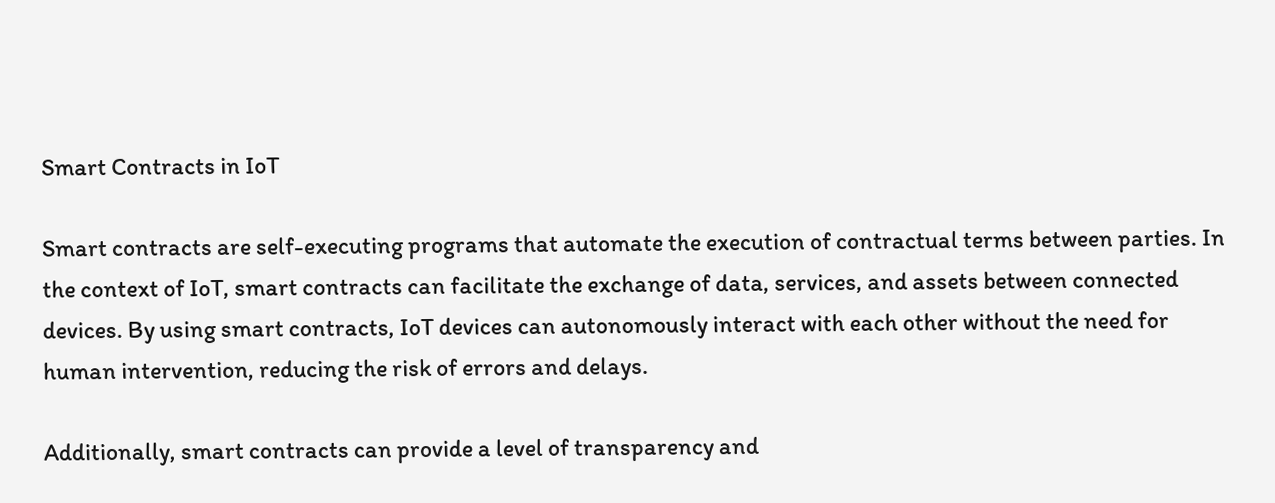Smart Contracts in IoT

Smart contracts are self-executing programs that automate the execution of contractual terms between parties. In the context of IoT, smart contracts can facilitate the exchange of data, services, and assets between connected devices. By using smart contracts, IoT devices can autonomously interact with each other without the need for human intervention, reducing the risk of errors and delays.

Additionally, smart contracts can provide a level of transparency and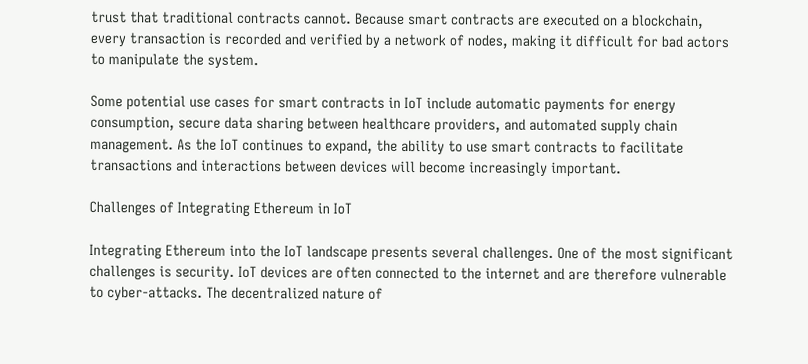trust that traditional contracts cannot. Because smart contracts are executed on a blockchain, every transaction is recorded and verified by a network of nodes, making it difficult for bad actors to manipulate the system.

Some potential use cases for smart contracts in IoT include automatic payments for energy consumption, secure data sharing between healthcare providers, and automated supply chain management. As the IoT continues to expand, the ability to use smart contracts to facilitate transactions and interactions between devices will become increasingly important.

Challenges of Integrating Ethereum in IoT

Integrating Ethereum into the IoT landscape presents several challenges. One of the most significant challenges is security. IoT devices are often connected to the internet and are therefore vulnerable to cyber-attacks. The decentralized nature of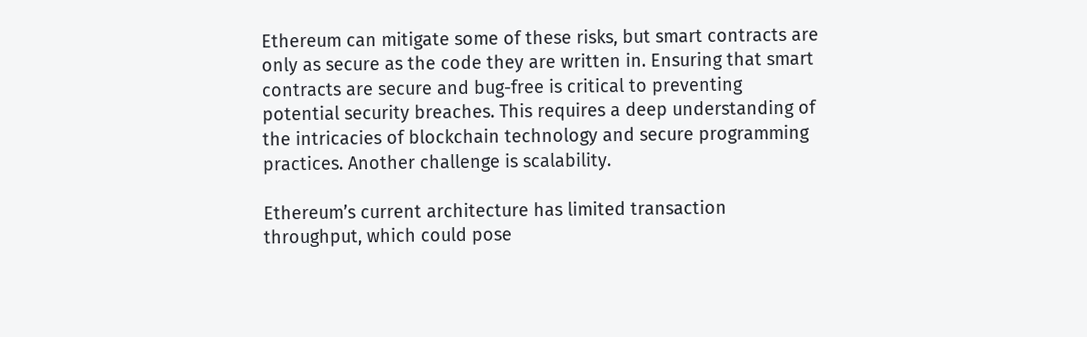Ethereum can mitigate some of these risks, but smart contracts are only as secure as the code they are written in. Ensuring that smart contracts are secure and bug-free is critical to preventing potential security breaches. This requires a deep understanding of the intricacies of blockchain technology and secure programming practices. Another challenge is scalability.

Ethereum’s current architecture has limited transaction throughput, which could pose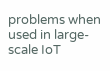problems when used in large-scale IoT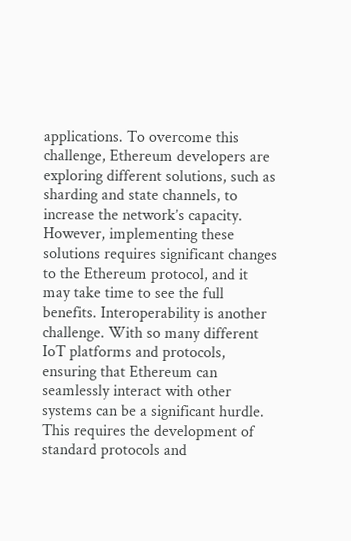applications. To overcome this challenge, Ethereum developers are exploring different solutions, such as sharding and state channels, to increase the network’s capacity. However, implementing these solutions requires significant changes to the Ethereum protocol, and it may take time to see the full benefits. Interoperability is another challenge. With so many different IoT platforms and protocols, ensuring that Ethereum can seamlessly interact with other systems can be a significant hurdle. This requires the development of standard protocols and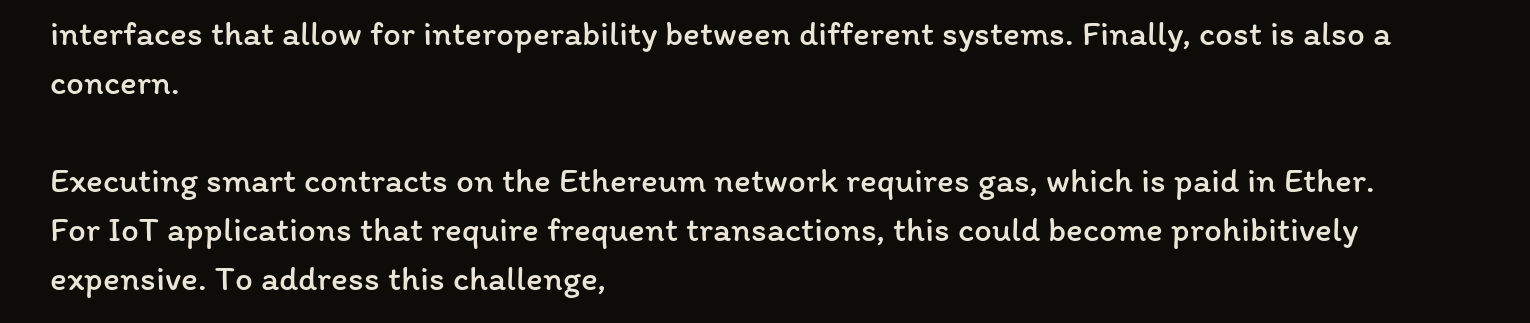interfaces that allow for interoperability between different systems. Finally, cost is also a concern.

Executing smart contracts on the Ethereum network requires gas, which is paid in Ether. For IoT applications that require frequent transactions, this could become prohibitively expensive. To address this challenge,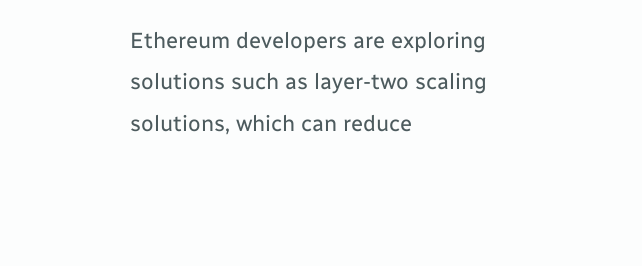Ethereum developers are exploring solutions such as layer-two scaling solutions, which can reduce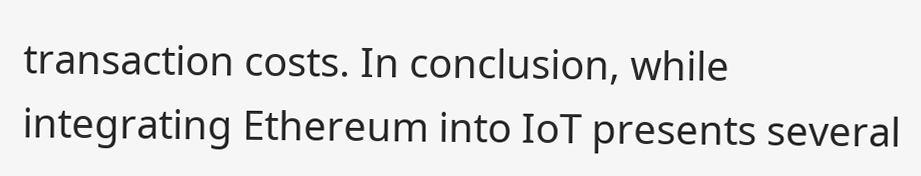transaction costs. In conclusion, while integrating Ethereum into IoT presents several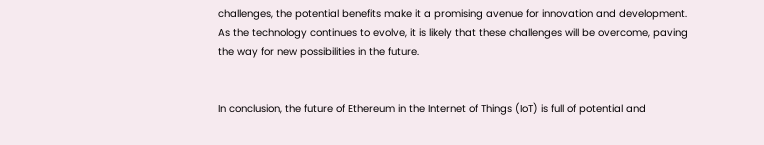challenges, the potential benefits make it a promising avenue for innovation and development. As the technology continues to evolve, it is likely that these challenges will be overcome, paving the way for new possibilities in the future.


In conclusion, the future of Ethereum in the Internet of Things (IoT) is full of potential and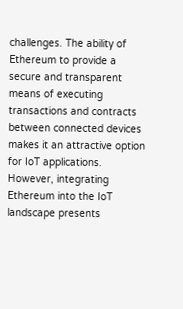challenges. The ability of Ethereum to provide a secure and transparent means of executing transactions and contracts between connected devices makes it an attractive option for IoT applications. However, integrating Ethereum into the IoT landscape presents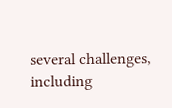several challenges, including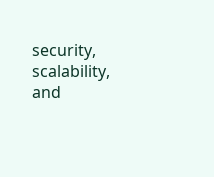security, scalability, and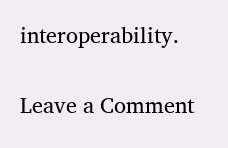interoperability.

Leave a Comment